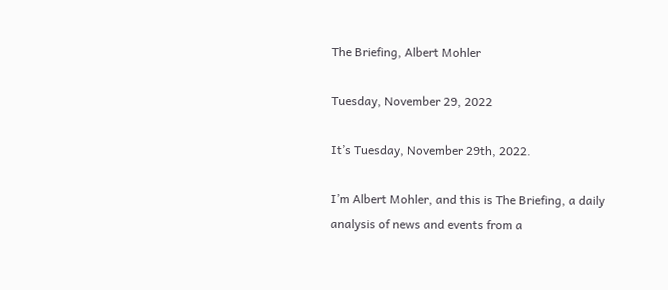The Briefing, Albert Mohler

Tuesday, November 29, 2022

It’s Tuesday, November 29th, 2022.

I’m Albert Mohler, and this is The Briefing, a daily analysis of news and events from a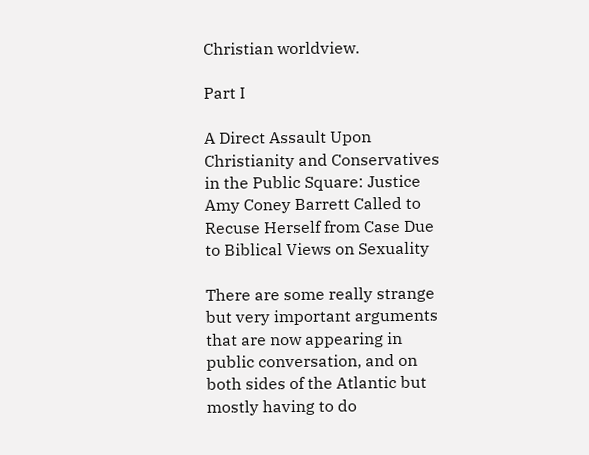Christian worldview.

Part I

A Direct Assault Upon Christianity and Conservatives in the Public Square: Justice Amy Coney Barrett Called to Recuse Herself from Case Due to Biblical Views on Sexuality

There are some really strange but very important arguments that are now appearing in public conversation, and on both sides of the Atlantic but mostly having to do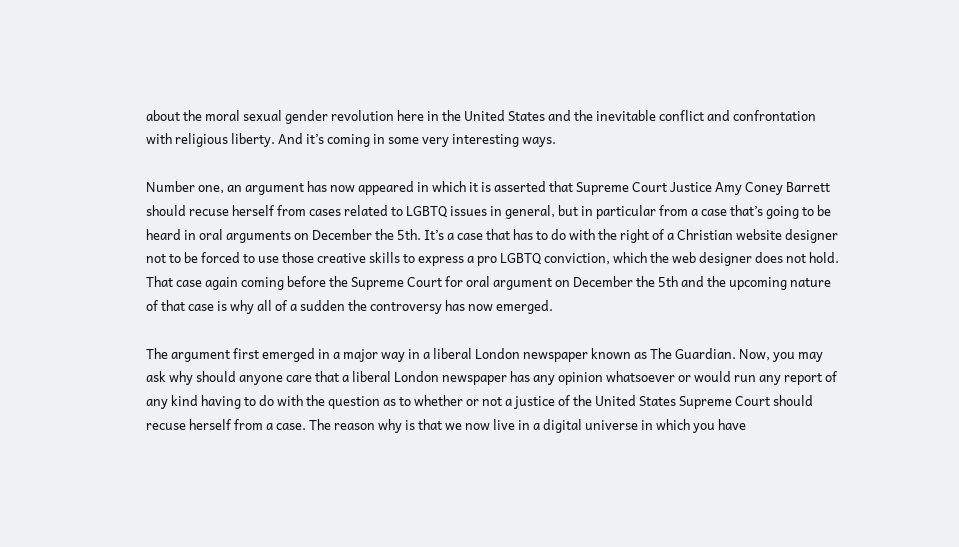about the moral sexual gender revolution here in the United States and the inevitable conflict and confrontation with religious liberty. And it’s coming in some very interesting ways.

Number one, an argument has now appeared in which it is asserted that Supreme Court Justice Amy Coney Barrett should recuse herself from cases related to LGBTQ issues in general, but in particular from a case that’s going to be heard in oral arguments on December the 5th. It’s a case that has to do with the right of a Christian website designer not to be forced to use those creative skills to express a pro LGBTQ conviction, which the web designer does not hold. That case again coming before the Supreme Court for oral argument on December the 5th and the upcoming nature of that case is why all of a sudden the controversy has now emerged.

The argument first emerged in a major way in a liberal London newspaper known as The Guardian. Now, you may ask why should anyone care that a liberal London newspaper has any opinion whatsoever or would run any report of any kind having to do with the question as to whether or not a justice of the United States Supreme Court should recuse herself from a case. The reason why is that we now live in a digital universe in which you have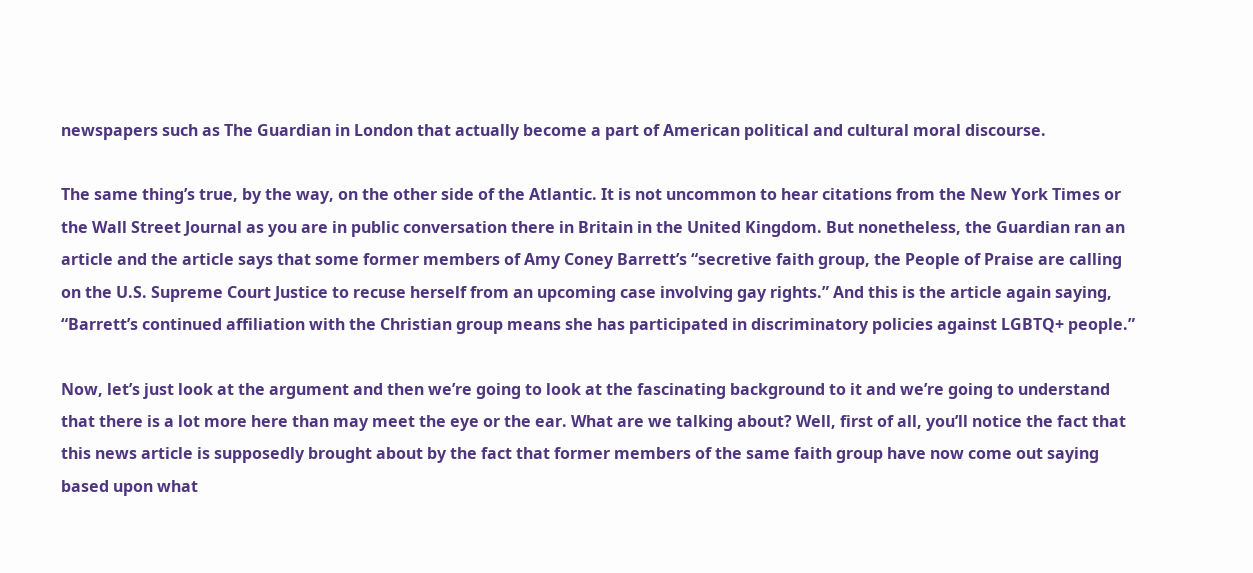newspapers such as The Guardian in London that actually become a part of American political and cultural moral discourse.

The same thing’s true, by the way, on the other side of the Atlantic. It is not uncommon to hear citations from the New York Times or the Wall Street Journal as you are in public conversation there in Britain in the United Kingdom. But nonetheless, the Guardian ran an article and the article says that some former members of Amy Coney Barrett’s “secretive faith group, the People of Praise are calling on the U.S. Supreme Court Justice to recuse herself from an upcoming case involving gay rights.” And this is the article again saying, “Barrett’s continued affiliation with the Christian group means she has participated in discriminatory policies against LGBTQ+ people.”

Now, let’s just look at the argument and then we’re going to look at the fascinating background to it and we’re going to understand that there is a lot more here than may meet the eye or the ear. What are we talking about? Well, first of all, you’ll notice the fact that this news article is supposedly brought about by the fact that former members of the same faith group have now come out saying based upon what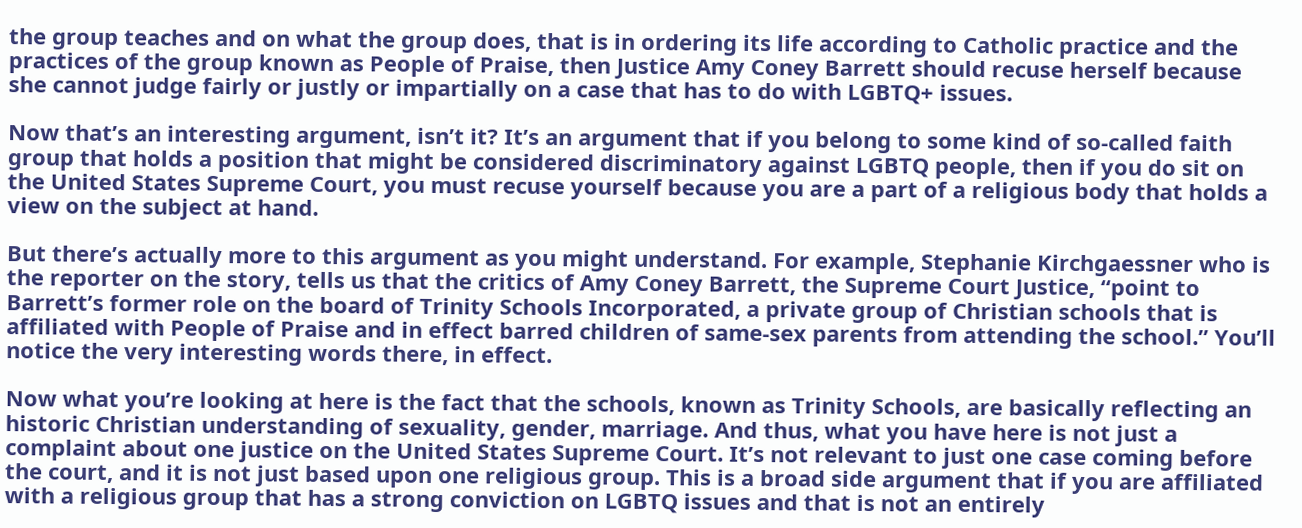the group teaches and on what the group does, that is in ordering its life according to Catholic practice and the practices of the group known as People of Praise, then Justice Amy Coney Barrett should recuse herself because she cannot judge fairly or justly or impartially on a case that has to do with LGBTQ+ issues.

Now that’s an interesting argument, isn’t it? It’s an argument that if you belong to some kind of so-called faith group that holds a position that might be considered discriminatory against LGBTQ people, then if you do sit on the United States Supreme Court, you must recuse yourself because you are a part of a religious body that holds a view on the subject at hand.

But there’s actually more to this argument as you might understand. For example, Stephanie Kirchgaessner who is the reporter on the story, tells us that the critics of Amy Coney Barrett, the Supreme Court Justice, “point to Barrett’s former role on the board of Trinity Schools Incorporated, a private group of Christian schools that is affiliated with People of Praise and in effect barred children of same-sex parents from attending the school.” You’ll notice the very interesting words there, in effect.

Now what you’re looking at here is the fact that the schools, known as Trinity Schools, are basically reflecting an historic Christian understanding of sexuality, gender, marriage. And thus, what you have here is not just a complaint about one justice on the United States Supreme Court. It’s not relevant to just one case coming before the court, and it is not just based upon one religious group. This is a broad side argument that if you are affiliated with a religious group that has a strong conviction on LGBTQ issues and that is not an entirely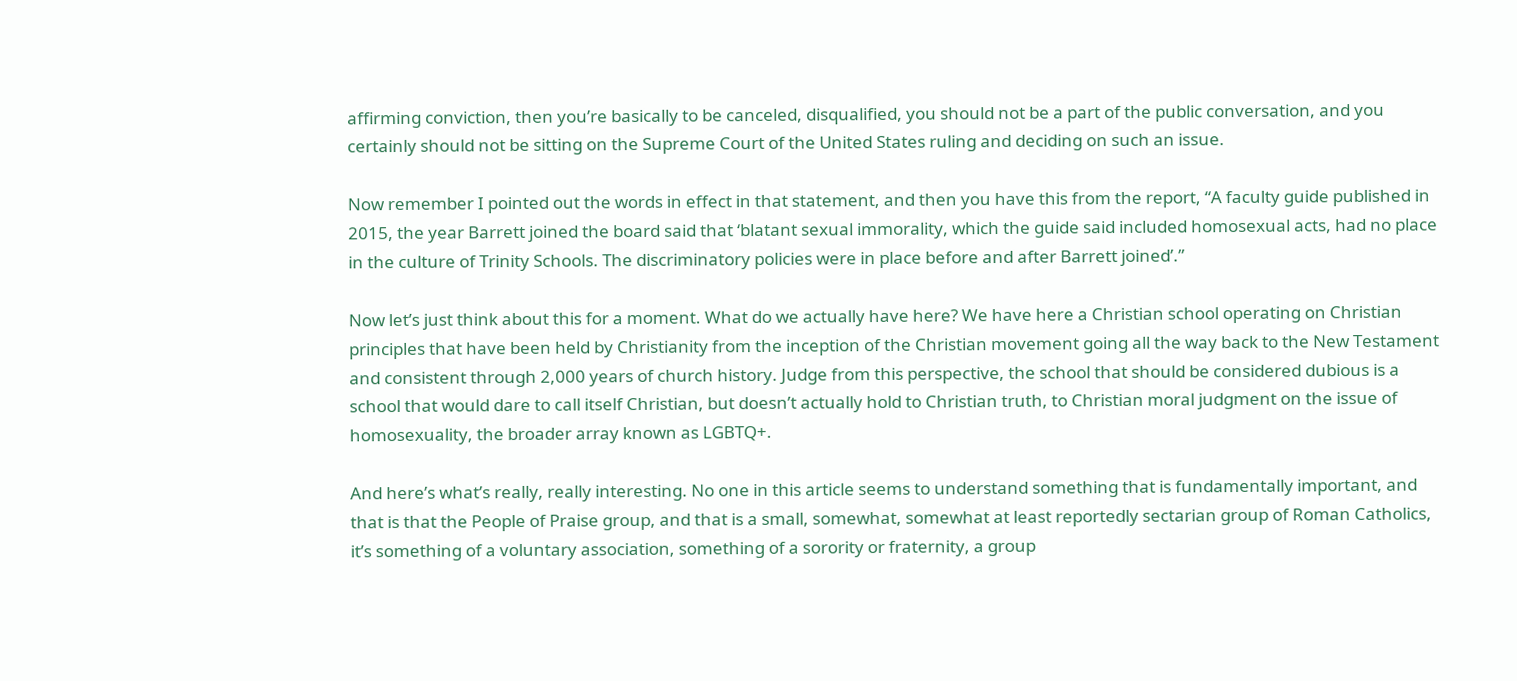affirming conviction, then you’re basically to be canceled, disqualified, you should not be a part of the public conversation, and you certainly should not be sitting on the Supreme Court of the United States ruling and deciding on such an issue.

Now remember I pointed out the words in effect in that statement, and then you have this from the report, “A faculty guide published in 2015, the year Barrett joined the board said that ‘blatant sexual immorality, which the guide said included homosexual acts, had no place in the culture of Trinity Schools. The discriminatory policies were in place before and after Barrett joined’.”

Now let’s just think about this for a moment. What do we actually have here? We have here a Christian school operating on Christian principles that have been held by Christianity from the inception of the Christian movement going all the way back to the New Testament and consistent through 2,000 years of church history. Judge from this perspective, the school that should be considered dubious is a school that would dare to call itself Christian, but doesn’t actually hold to Christian truth, to Christian moral judgment on the issue of homosexuality, the broader array known as LGBTQ+.

And here’s what’s really, really interesting. No one in this article seems to understand something that is fundamentally important, and that is that the People of Praise group, and that is a small, somewhat, somewhat at least reportedly sectarian group of Roman Catholics, it’s something of a voluntary association, something of a sorority or fraternity, a group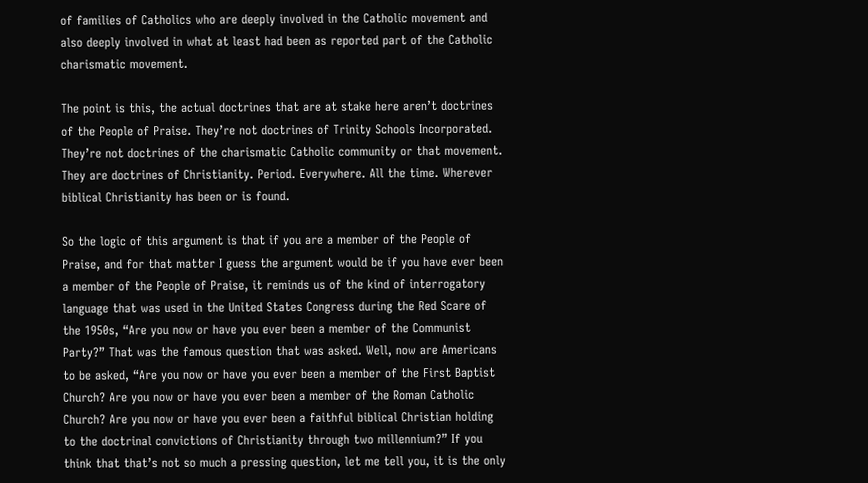of families of Catholics who are deeply involved in the Catholic movement and also deeply involved in what at least had been as reported part of the Catholic charismatic movement.

The point is this, the actual doctrines that are at stake here aren’t doctrines of the People of Praise. They’re not doctrines of Trinity Schools Incorporated. They’re not doctrines of the charismatic Catholic community or that movement. They are doctrines of Christianity. Period. Everywhere. All the time. Wherever biblical Christianity has been or is found.

So the logic of this argument is that if you are a member of the People of Praise, and for that matter I guess the argument would be if you have ever been a member of the People of Praise, it reminds us of the kind of interrogatory language that was used in the United States Congress during the Red Scare of the 1950s, “Are you now or have you ever been a member of the Communist Party?” That was the famous question that was asked. Well, now are Americans to be asked, “Are you now or have you ever been a member of the First Baptist Church? Are you now or have you ever been a member of the Roman Catholic Church? Are you now or have you ever been a faithful biblical Christian holding to the doctrinal convictions of Christianity through two millennium?” If you think that that’s not so much a pressing question, let me tell you, it is the only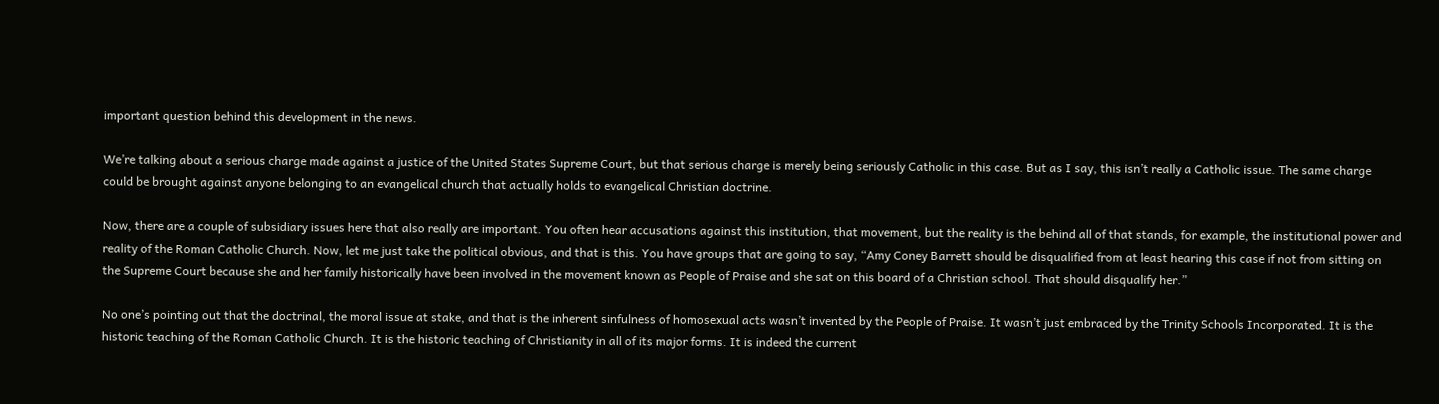important question behind this development in the news.

We’re talking about a serious charge made against a justice of the United States Supreme Court, but that serious charge is merely being seriously Catholic in this case. But as I say, this isn’t really a Catholic issue. The same charge could be brought against anyone belonging to an evangelical church that actually holds to evangelical Christian doctrine.

Now, there are a couple of subsidiary issues here that also really are important. You often hear accusations against this institution, that movement, but the reality is the behind all of that stands, for example, the institutional power and reality of the Roman Catholic Church. Now, let me just take the political obvious, and that is this. You have groups that are going to say, “Amy Coney Barrett should be disqualified from at least hearing this case if not from sitting on the Supreme Court because she and her family historically have been involved in the movement known as People of Praise and she sat on this board of a Christian school. That should disqualify her.”

No one’s pointing out that the doctrinal, the moral issue at stake, and that is the inherent sinfulness of homosexual acts wasn’t invented by the People of Praise. It wasn’t just embraced by the Trinity Schools Incorporated. It is the historic teaching of the Roman Catholic Church. It is the historic teaching of Christianity in all of its major forms. It is indeed the current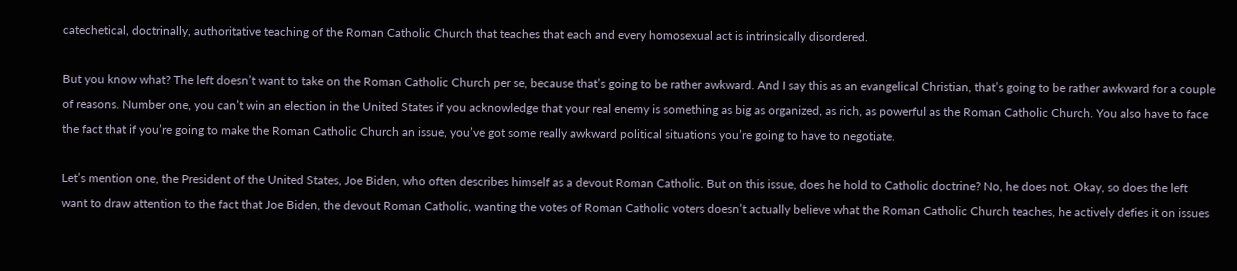catechetical, doctrinally, authoritative teaching of the Roman Catholic Church that teaches that each and every homosexual act is intrinsically disordered.

But you know what? The left doesn’t want to take on the Roman Catholic Church per se, because that’s going to be rather awkward. And I say this as an evangelical Christian, that’s going to be rather awkward for a couple of reasons. Number one, you can’t win an election in the United States if you acknowledge that your real enemy is something as big as organized, as rich, as powerful as the Roman Catholic Church. You also have to face the fact that if you’re going to make the Roman Catholic Church an issue, you’ve got some really awkward political situations you’re going to have to negotiate.

Let’s mention one, the President of the United States, Joe Biden, who often describes himself as a devout Roman Catholic. But on this issue, does he hold to Catholic doctrine? No, he does not. Okay, so does the left want to draw attention to the fact that Joe Biden, the devout Roman Catholic, wanting the votes of Roman Catholic voters doesn’t actually believe what the Roman Catholic Church teaches, he actively defies it on issues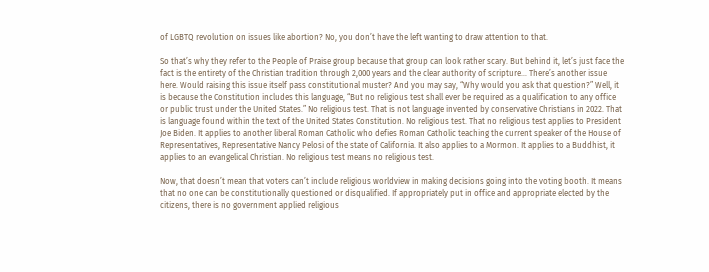of LGBTQ revolution on issues like abortion? No, you don’t have the left wanting to draw attention to that.

So that’s why they refer to the People of Praise group because that group can look rather scary. But behind it, let’s just face the fact is the entirety of the Christian tradition through 2,000 years and the clear authority of scripture… There’s another issue here. Would raising this issue itself pass constitutional muster? And you may say, “Why would you ask that question?” Well, it is because the Constitution includes this language, “But no religious test shall ever be required as a qualification to any office or public trust under the United States.” No religious test. That is not language invented by conservative Christians in 2022. That is language found within the text of the United States Constitution. No religious test. That no religious test applies to President Joe Biden. It applies to another liberal Roman Catholic who defies Roman Catholic teaching the current speaker of the House of Representatives, Representative Nancy Pelosi of the state of California. It also applies to a Mormon. It applies to a Buddhist, it applies to an evangelical Christian. No religious test means no religious test.

Now, that doesn’t mean that voters can’t include religious worldview in making decisions going into the voting booth. It means that no one can be constitutionally questioned or disqualified. If appropriately put in office and appropriate elected by the citizens, there is no government applied religious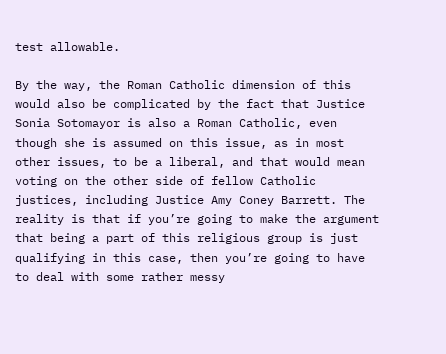test allowable.

By the way, the Roman Catholic dimension of this would also be complicated by the fact that Justice Sonia Sotomayor is also a Roman Catholic, even though she is assumed on this issue, as in most other issues, to be a liberal, and that would mean voting on the other side of fellow Catholic justices, including Justice Amy Coney Barrett. The reality is that if you’re going to make the argument that being a part of this religious group is just qualifying in this case, then you’re going to have to deal with some rather messy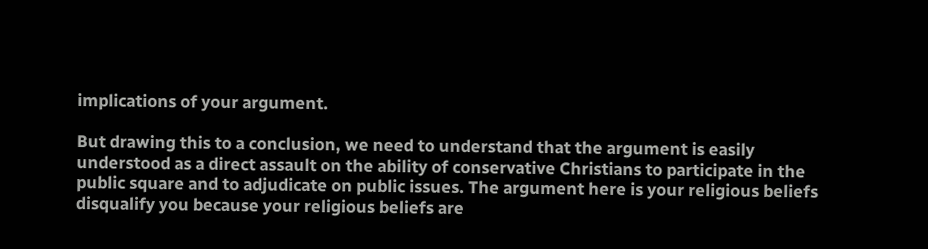implications of your argument.

But drawing this to a conclusion, we need to understand that the argument is easily understood as a direct assault on the ability of conservative Christians to participate in the public square and to adjudicate on public issues. The argument here is your religious beliefs disqualify you because your religious beliefs are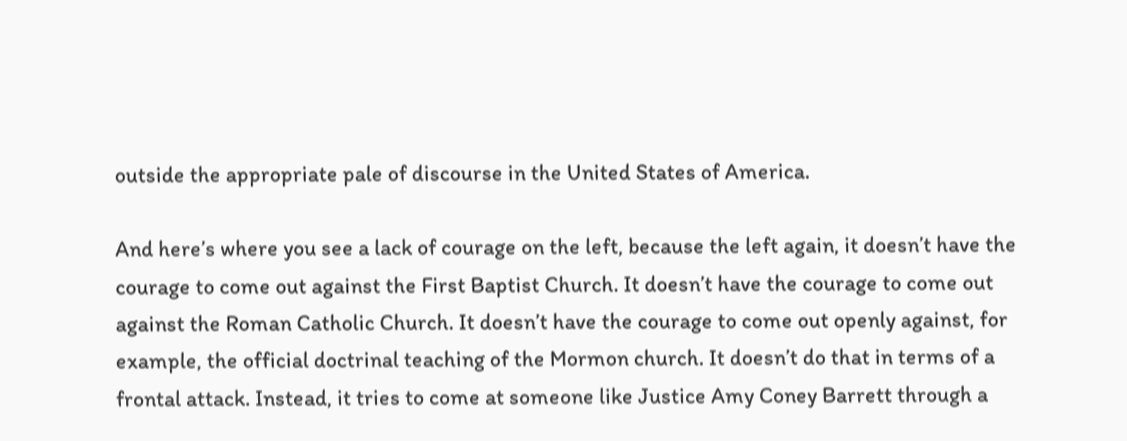outside the appropriate pale of discourse in the United States of America.

And here’s where you see a lack of courage on the left, because the left again, it doesn’t have the courage to come out against the First Baptist Church. It doesn’t have the courage to come out against the Roman Catholic Church. It doesn’t have the courage to come out openly against, for example, the official doctrinal teaching of the Mormon church. It doesn’t do that in terms of a frontal attack. Instead, it tries to come at someone like Justice Amy Coney Barrett through a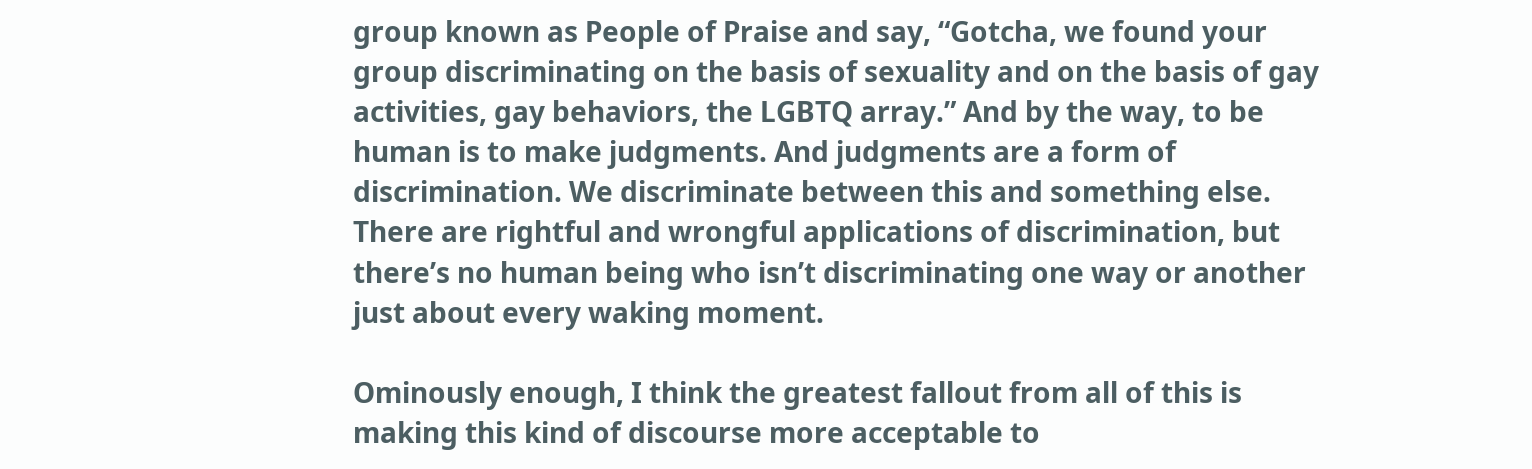group known as People of Praise and say, “Gotcha, we found your group discriminating on the basis of sexuality and on the basis of gay activities, gay behaviors, the LGBTQ array.” And by the way, to be human is to make judgments. And judgments are a form of discrimination. We discriminate between this and something else. There are rightful and wrongful applications of discrimination, but there’s no human being who isn’t discriminating one way or another just about every waking moment.

Ominously enough, I think the greatest fallout from all of this is making this kind of discourse more acceptable to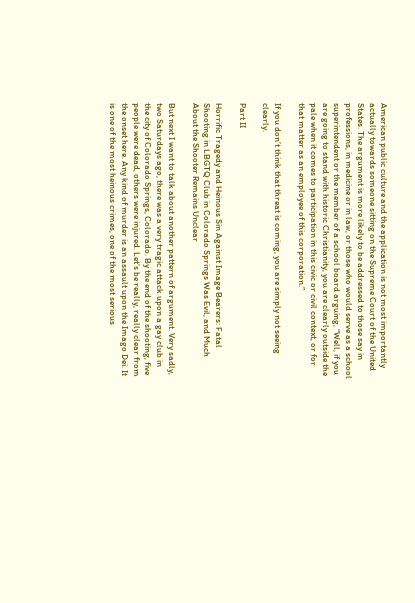American public culture and the application is not most importantly actually towards someone sitting on the Supreme Court of the United States. The argument is more likely to be addressed to those say in professions, in medicine or in law, or those who would serve as a school superintendent or the member of a school board arguing, “Well, if you are going to stand with historic Christianity, you are clearly outside the pale when it comes to participation in this civic or civil context, or for that matter as an employee of this corporation.”

If you don’t think that threat is coming, you are simply not seeing clearly.

Part II

Horrific Tragedy and Heinous Sin Against Image Bearers: Fatal Shooting in LBGTQ Club in Colorado Springs Was Evil, and Much About the Shooter Remains Unclear

But next I want to talk about another pattern of argument. Very sadly, two Saturdays ago, there was a very tragic attack upon a gay club in the city of Colorado Springs, Colorado. By the end of the shooting, five people were dead, others were injured. Let’s be really, really clear from the onset here. Any kind of murder is an assault upon the Imago Dei. It is one of the most heinous crimes, one of the most serious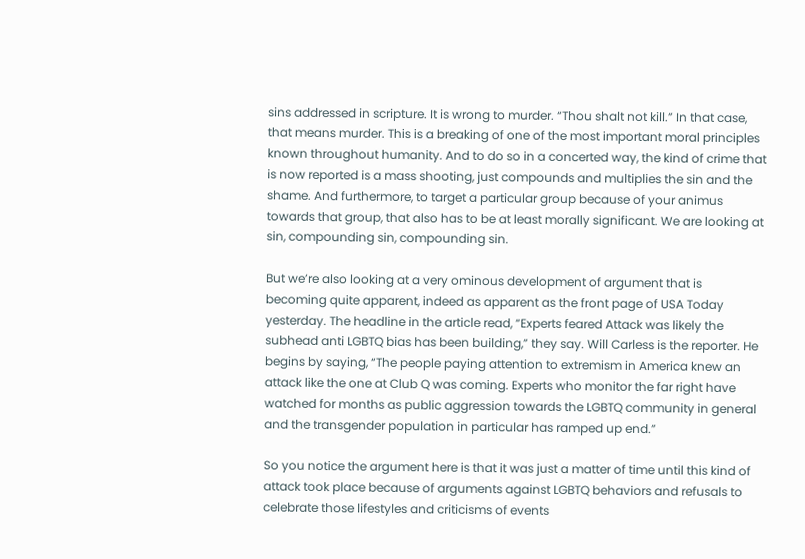sins addressed in scripture. It is wrong to murder. “Thou shalt not kill.” In that case, that means murder. This is a breaking of one of the most important moral principles known throughout humanity. And to do so in a concerted way, the kind of crime that is now reported is a mass shooting, just compounds and multiplies the sin and the shame. And furthermore, to target a particular group because of your animus towards that group, that also has to be at least morally significant. We are looking at sin, compounding sin, compounding sin.

But we’re also looking at a very ominous development of argument that is becoming quite apparent, indeed as apparent as the front page of USA Today yesterday. The headline in the article read, “Experts feared Attack was likely the subhead anti LGBTQ bias has been building,” they say. Will Carless is the reporter. He begins by saying, “The people paying attention to extremism in America knew an attack like the one at Club Q was coming. Experts who monitor the far right have watched for months as public aggression towards the LGBTQ community in general and the transgender population in particular has ramped up end.”

So you notice the argument here is that it was just a matter of time until this kind of attack took place because of arguments against LGBTQ behaviors and refusals to celebrate those lifestyles and criticisms of events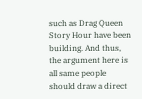such as Drag Queen Story Hour have been building. And thus, the argument here is all same people should draw a direct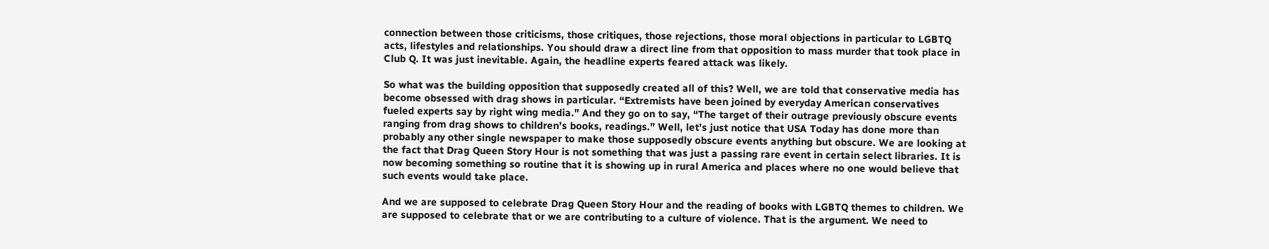connection between those criticisms, those critiques, those rejections, those moral objections in particular to LGBTQ acts, lifestyles and relationships. You should draw a direct line from that opposition to mass murder that took place in Club Q. It was just inevitable. Again, the headline experts feared attack was likely.

So what was the building opposition that supposedly created all of this? Well, we are told that conservative media has become obsessed with drag shows in particular. “Extremists have been joined by everyday American conservatives fueled experts say by right wing media.” And they go on to say, “The target of their outrage previously obscure events ranging from drag shows to children’s books, readings.” Well, let’s just notice that USA Today has done more than probably any other single newspaper to make those supposedly obscure events anything but obscure. We are looking at the fact that Drag Queen Story Hour is not something that was just a passing rare event in certain select libraries. It is now becoming something so routine that it is showing up in rural America and places where no one would believe that such events would take place.

And we are supposed to celebrate Drag Queen Story Hour and the reading of books with LGBTQ themes to children. We are supposed to celebrate that or we are contributing to a culture of violence. That is the argument. We need to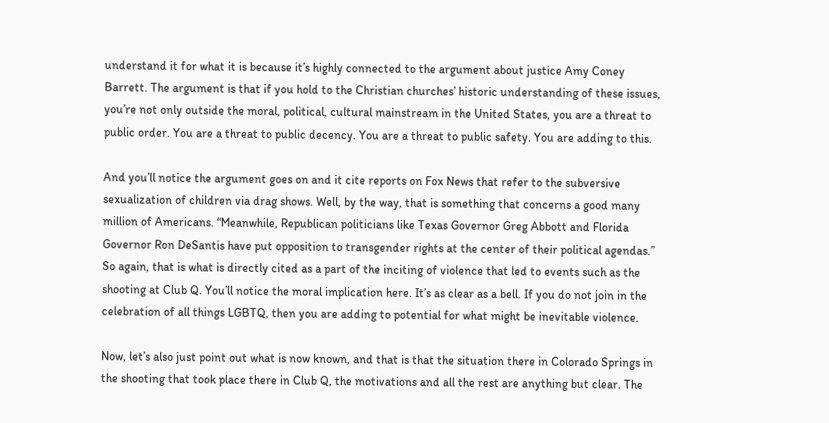understand it for what it is because it’s highly connected to the argument about justice Amy Coney Barrett. The argument is that if you hold to the Christian churches’ historic understanding of these issues, you’re not only outside the moral, political, cultural mainstream in the United States, you are a threat to public order. You are a threat to public decency. You are a threat to public safety. You are adding to this.

And you’ll notice the argument goes on and it cite reports on Fox News that refer to the subversive sexualization of children via drag shows. Well, by the way, that is something that concerns a good many million of Americans. “Meanwhile, Republican politicians like Texas Governor Greg Abbott and Florida Governor Ron DeSantis have put opposition to transgender rights at the center of their political agendas.” So again, that is what is directly cited as a part of the inciting of violence that led to events such as the shooting at Club Q. You’ll notice the moral implication here. It’s as clear as a bell. If you do not join in the celebration of all things LGBTQ, then you are adding to potential for what might be inevitable violence.

Now, let’s also just point out what is now known, and that is that the situation there in Colorado Springs in the shooting that took place there in Club Q, the motivations and all the rest are anything but clear. The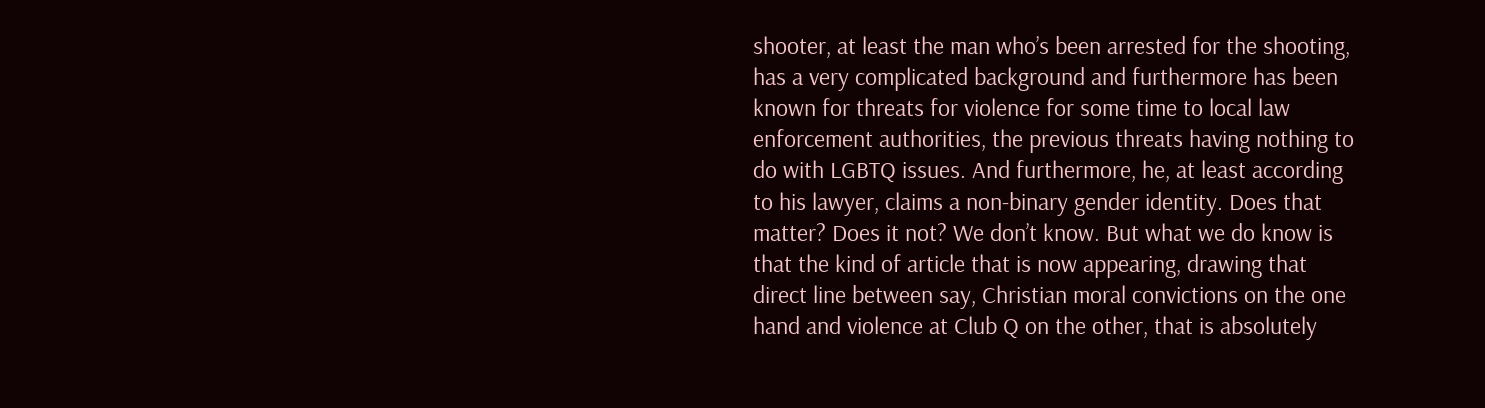shooter, at least the man who’s been arrested for the shooting, has a very complicated background and furthermore has been known for threats for violence for some time to local law enforcement authorities, the previous threats having nothing to do with LGBTQ issues. And furthermore, he, at least according to his lawyer, claims a non-binary gender identity. Does that matter? Does it not? We don’t know. But what we do know is that the kind of article that is now appearing, drawing that direct line between say, Christian moral convictions on the one hand and violence at Club Q on the other, that is absolutely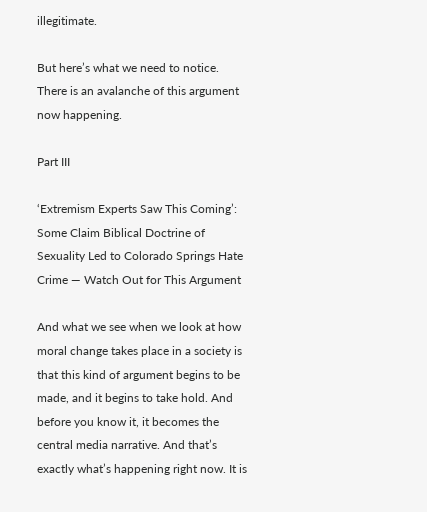illegitimate.

But here’s what we need to notice. There is an avalanche of this argument now happening.

Part III

‘Extremism Experts Saw This Coming’: Some Claim Biblical Doctrine of Sexuality Led to Colorado Springs Hate Crime — Watch Out for This Argument

And what we see when we look at how moral change takes place in a society is that this kind of argument begins to be made, and it begins to take hold. And before you know it, it becomes the central media narrative. And that’s exactly what’s happening right now. It is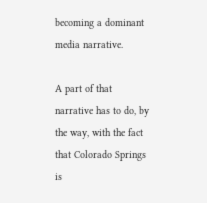becoming a dominant media narrative.

A part of that narrative has to do, by the way, with the fact that Colorado Springs is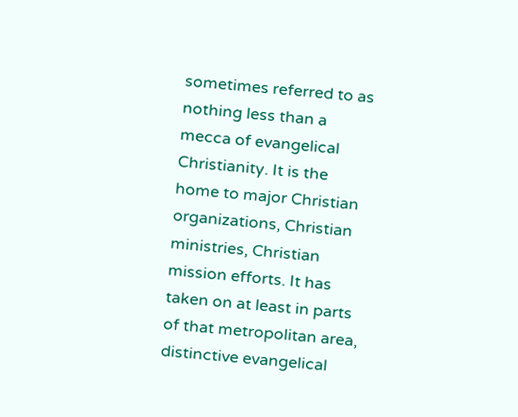sometimes referred to as nothing less than a mecca of evangelical Christianity. It is the home to major Christian organizations, Christian ministries, Christian mission efforts. It has taken on at least in parts of that metropolitan area, distinctive evangelical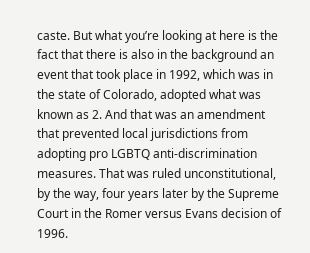caste. But what you’re looking at here is the fact that there is also in the background an event that took place in 1992, which was in the state of Colorado, adopted what was known as 2. And that was an amendment that prevented local jurisdictions from adopting pro LGBTQ anti-discrimination measures. That was ruled unconstitutional, by the way, four years later by the Supreme Court in the Romer versus Evans decision of 1996.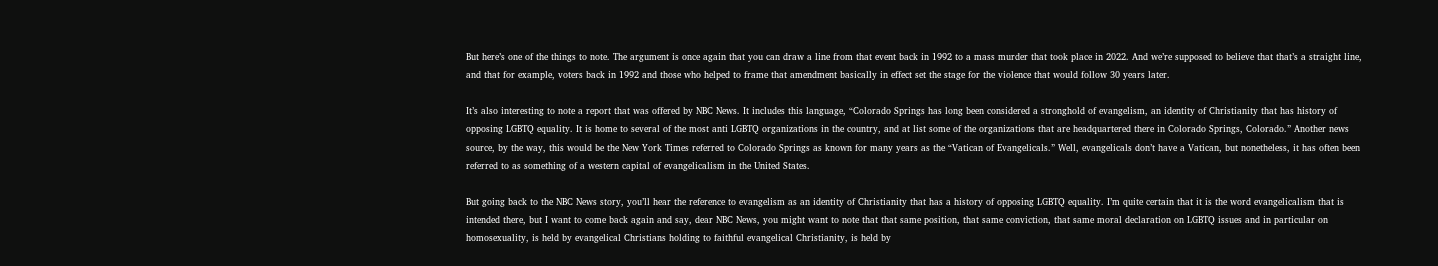But here’s one of the things to note. The argument is once again that you can draw a line from that event back in 1992 to a mass murder that took place in 2022. And we’re supposed to believe that that’s a straight line, and that for example, voters back in 1992 and those who helped to frame that amendment basically in effect set the stage for the violence that would follow 30 years later.

It’s also interesting to note a report that was offered by NBC News. It includes this language, “Colorado Springs has long been considered a stronghold of evangelism, an identity of Christianity that has history of opposing LGBTQ equality. It is home to several of the most anti LGBTQ organizations in the country, and at list some of the organizations that are headquartered there in Colorado Springs, Colorado.” Another news source, by the way, this would be the New York Times referred to Colorado Springs as known for many years as the “Vatican of Evangelicals.” Well, evangelicals don’t have a Vatican, but nonetheless, it has often been referred to as something of a western capital of evangelicalism in the United States.

But going back to the NBC News story, you’ll hear the reference to evangelism as an identity of Christianity that has a history of opposing LGBTQ equality. I’m quite certain that it is the word evangelicalism that is intended there, but I want to come back again and say, dear NBC News, you might want to note that that same position, that same conviction, that same moral declaration on LGBTQ issues and in particular on homosexuality, is held by evangelical Christians holding to faithful evangelical Christianity, is held by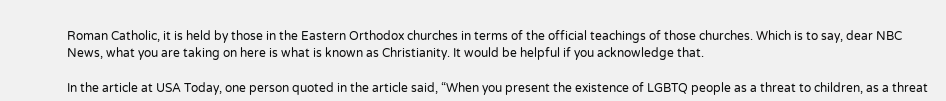Roman Catholic, it is held by those in the Eastern Orthodox churches in terms of the official teachings of those churches. Which is to say, dear NBC News, what you are taking on here is what is known as Christianity. It would be helpful if you acknowledge that.

In the article at USA Today, one person quoted in the article said, “When you present the existence of LGBTQ people as a threat to children, as a threat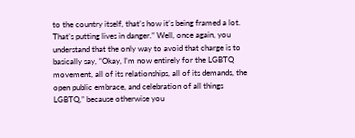to the country itself, that’s how it’s being framed a lot. That’s putting lives in danger.” Well, once again, you understand that the only way to avoid that charge is to basically say, “Okay, I’m now entirely for the LGBTQ movement, all of its relationships, all of its demands, the open public embrace, and celebration of all things LGBTQ,” because otherwise you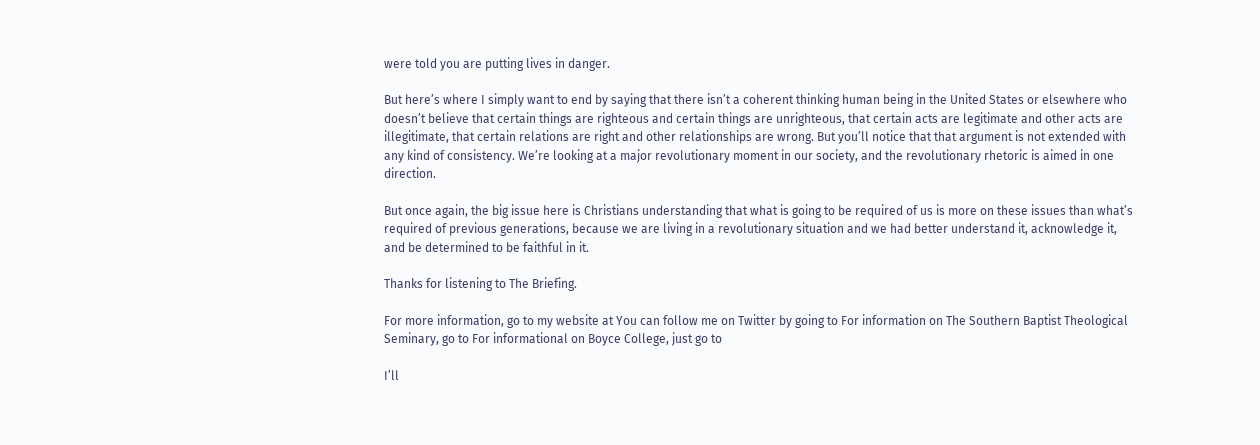were told you are putting lives in danger.

But here’s where I simply want to end by saying that there isn’t a coherent thinking human being in the United States or elsewhere who doesn’t believe that certain things are righteous and certain things are unrighteous, that certain acts are legitimate and other acts are illegitimate, that certain relations are right and other relationships are wrong. But you’ll notice that that argument is not extended with any kind of consistency. We’re looking at a major revolutionary moment in our society, and the revolutionary rhetoric is aimed in one direction.

But once again, the big issue here is Christians understanding that what is going to be required of us is more on these issues than what’s required of previous generations, because we are living in a revolutionary situation and we had better understand it, acknowledge it, and be determined to be faithful in it.

Thanks for listening to The Briefing.

For more information, go to my website at You can follow me on Twitter by going to For information on The Southern Baptist Theological Seminary, go to For informational on Boyce College, just go to

I’ll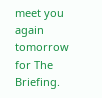meet you again tomorrow for The Briefing.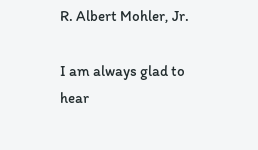R. Albert Mohler, Jr.

I am always glad to hear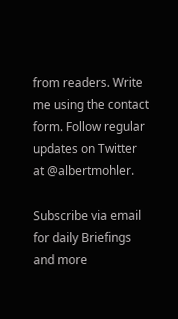from readers. Write me using the contact form. Follow regular updates on Twitter at @albertmohler.

Subscribe via email for daily Briefings and more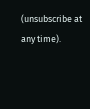(unsubscribe at any time).